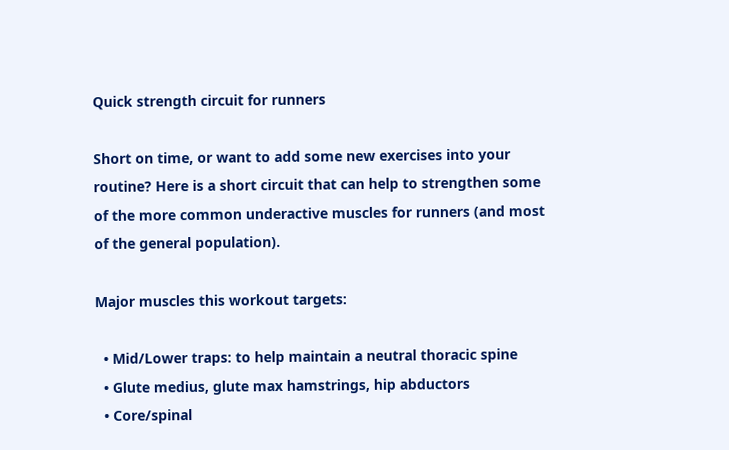Quick strength circuit for runners

Short on time, or want to add some new exercises into your routine? Here is a short circuit that can help to strengthen some of the more common underactive muscles for runners (and most of the general population).

Major muscles this workout targets:

  • Mid/Lower traps: to help maintain a neutral thoracic spine
  • Glute medius, glute max hamstrings, hip abductors
  • Core/spinal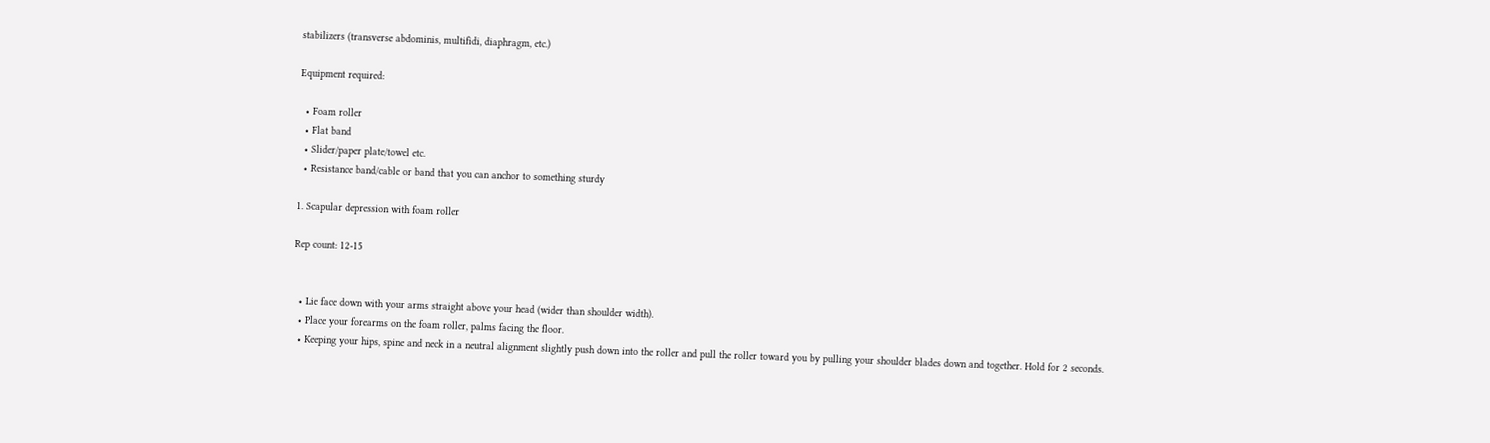stabilizers (transverse abdominis, multifidi, diaphragm, etc.)

Equipment required:

  • Foam roller
  • Flat band
  • Slider/paper plate/towel etc.
  • Resistance band/cable or band that you can anchor to something sturdy

1. Scapular depression with foam roller

Rep count: 12-15


  • Lie face down with your arms straight above your head (wider than shoulder width).
  • Place your forearms on the foam roller, palms facing the floor.
  • Keeping your hips, spine and neck in a neutral alignment slightly push down into the roller and pull the roller toward you by pulling your shoulder blades down and together. Hold for 2 seconds.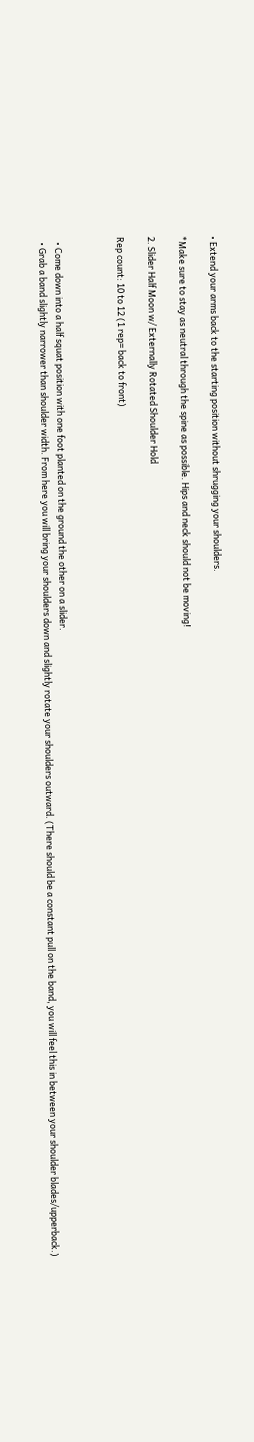• Extend your arms back to the starting position without shrugging your shoulders.

*Make sure to stay as neutral through the spine as possible. Hips and neck should not be moving!

2. Slider Half Moon w/ Externally Rotated Shoulder Hold

Rep count: 10 to 12 (1 rep= back to front)



  • Come down into a half squat position with one foot planted on the ground the other on a slider.
  • Grab a band slightly narrower than shoulder width. From here you will bring your shoulders down and slightly rotate your shoulders outward. (There should be a constant pull on the band, you will feel this in between your shoulder blades/upperback.)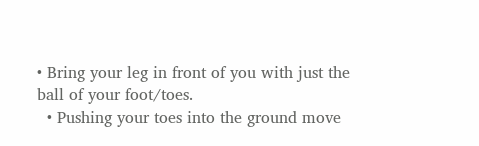• Bring your leg in front of you with just the ball of your foot/toes.
  • Pushing your toes into the ground move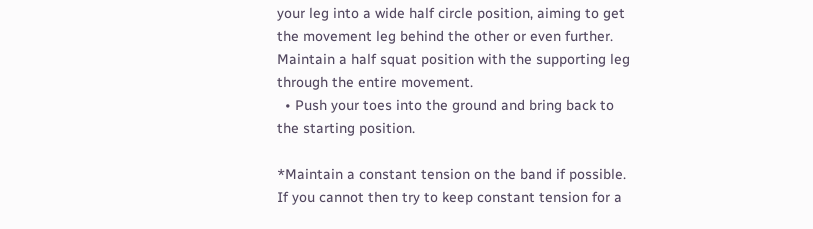your leg into a wide half circle position, aiming to get the movement leg behind the other or even further. Maintain a half squat position with the supporting leg through the entire movement.
  • Push your toes into the ground and bring back to the starting position.

*Maintain a constant tension on the band if possible. If you cannot then try to keep constant tension for a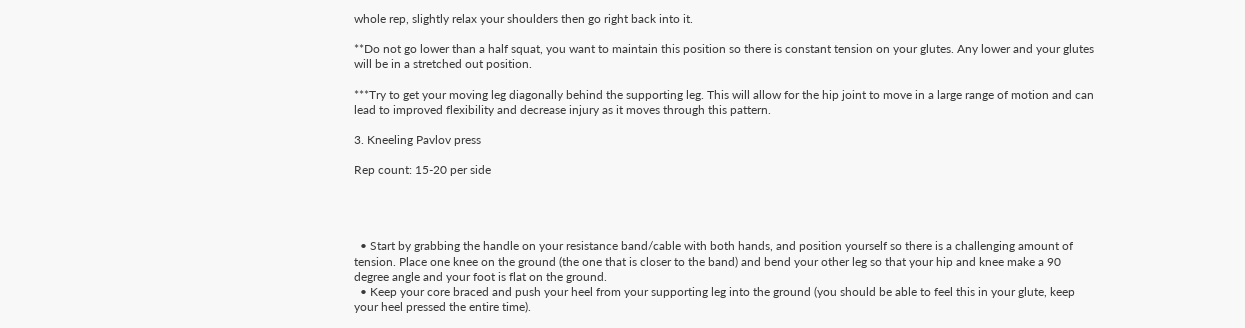whole rep, slightly relax your shoulders then go right back into it.

**Do not go lower than a half squat, you want to maintain this position so there is constant tension on your glutes. Any lower and your glutes will be in a stretched out position.

***Try to get your moving leg diagonally behind the supporting leg. This will allow for the hip joint to move in a large range of motion and can lead to improved flexibility and decrease injury as it moves through this pattern.

3. Kneeling Pavlov press

Rep count: 15-20 per side




  • Start by grabbing the handle on your resistance band/cable with both hands, and position yourself so there is a challenging amount of tension. Place one knee on the ground (the one that is closer to the band) and bend your other leg so that your hip and knee make a 90 degree angle and your foot is flat on the ground.
  • Keep your core braced and push your heel from your supporting leg into the ground (you should be able to feel this in your glute, keep your heel pressed the entire time).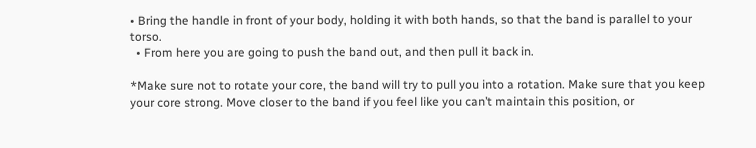• Bring the handle in front of your body, holding it with both hands, so that the band is parallel to your torso.
  • From here you are going to push the band out, and then pull it back in.

*Make sure not to rotate your core, the band will try to pull you into a rotation. Make sure that you keep your core strong. Move closer to the band if you feel like you can’t maintain this position, or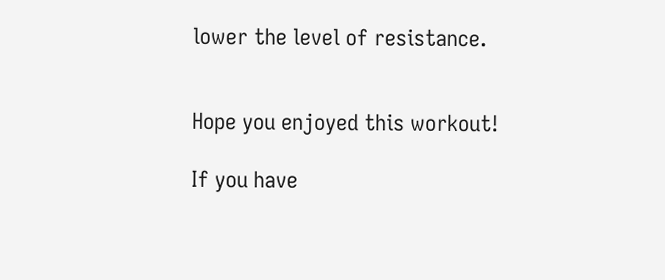lower the level of resistance.


Hope you enjoyed this workout!

If you have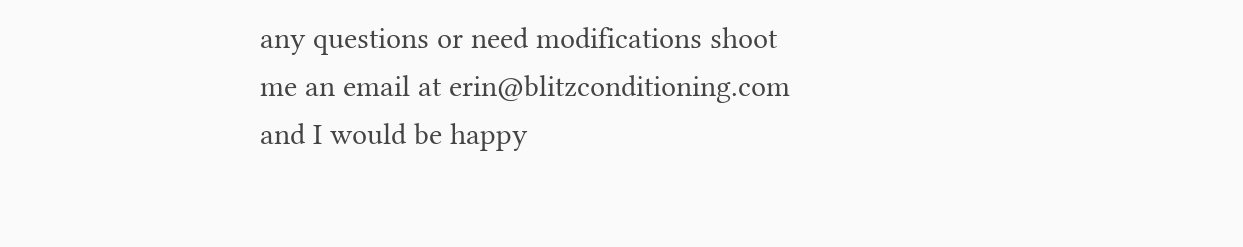any questions or need modifications shoot me an email at erin@blitzconditioning.com and I would be happy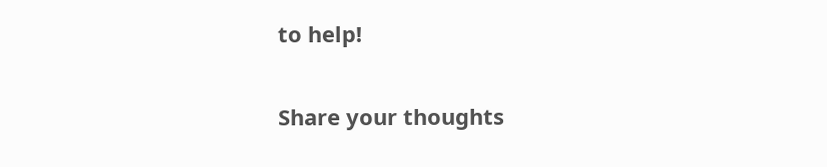to help!

Share your thoughts